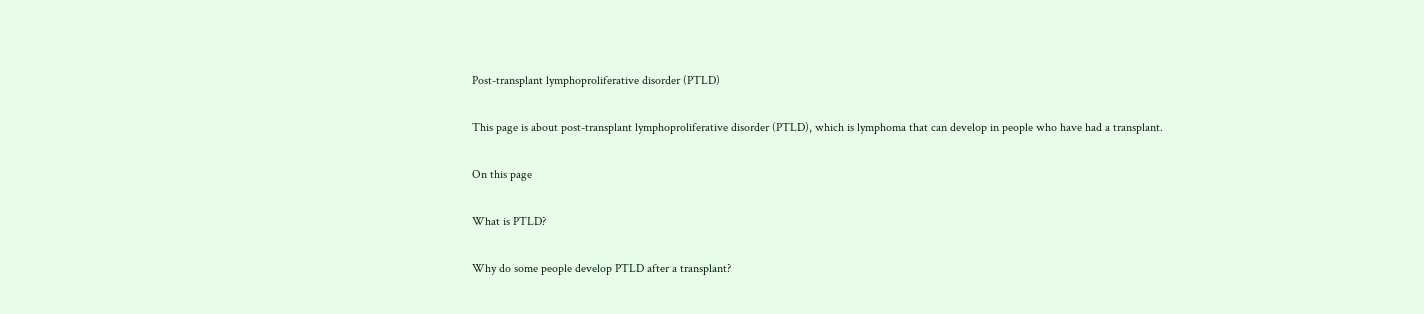Post-transplant lymphoproliferative disorder (PTLD)

This page is about post-transplant lymphoproliferative disorder (PTLD), which is lymphoma that can develop in people who have had a transplant.

On this page

What is PTLD?

Why do some people develop PTLD after a transplant?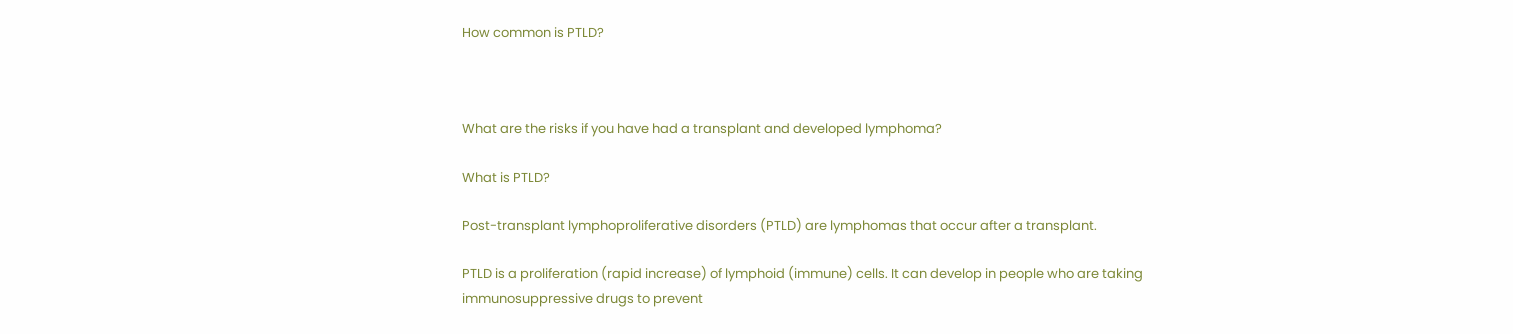How common is PTLD?



What are the risks if you have had a transplant and developed lymphoma?

What is PTLD?

Post-transplant lymphoproliferative disorders (PTLD) are lymphomas that occur after a transplant.

PTLD is a proliferation (rapid increase) of lymphoid (immune) cells. It can develop in people who are taking immunosuppressive drugs to prevent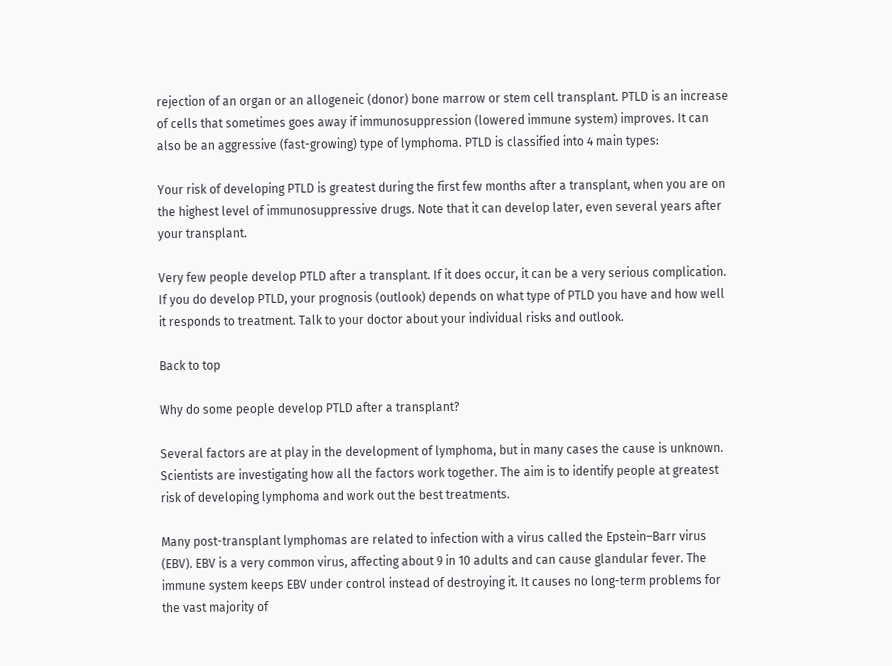rejection of an organ or an allogeneic (donor) bone marrow or stem cell transplant. PTLD is an increase of cells that sometimes goes away if immunosuppression (lowered immune system) improves. It can also be an aggressive (fast-growing) type of lymphoma. PTLD is classified into 4 main types:

Your risk of developing PTLD is greatest during the first few months after a transplant, when you are on the highest level of immunosuppressive drugs. Note that it can develop later, even several years after your transplant.

Very few people develop PTLD after a transplant. If it does occur, it can be a very serious complication. If you do develop PTLD, your prognosis (outlook) depends on what type of PTLD you have and how well it responds to treatment. Talk to your doctor about your individual risks and outlook.

Back to top

Why do some people develop PTLD after a transplant?

Several factors are at play in the development of lymphoma, but in many cases the cause is unknown. Scientists are investigating how all the factors work together. The aim is to identify people at greatest risk of developing lymphoma and work out the best treatments.

Many post-transplant lymphomas are related to infection with a virus called the Epstein–Barr virus (EBV). EBV is a very common virus, affecting about 9 in 10 adults and can cause glandular fever. The immune system keeps EBV under control instead of destroying it. It causes no long-term problems for the vast majority of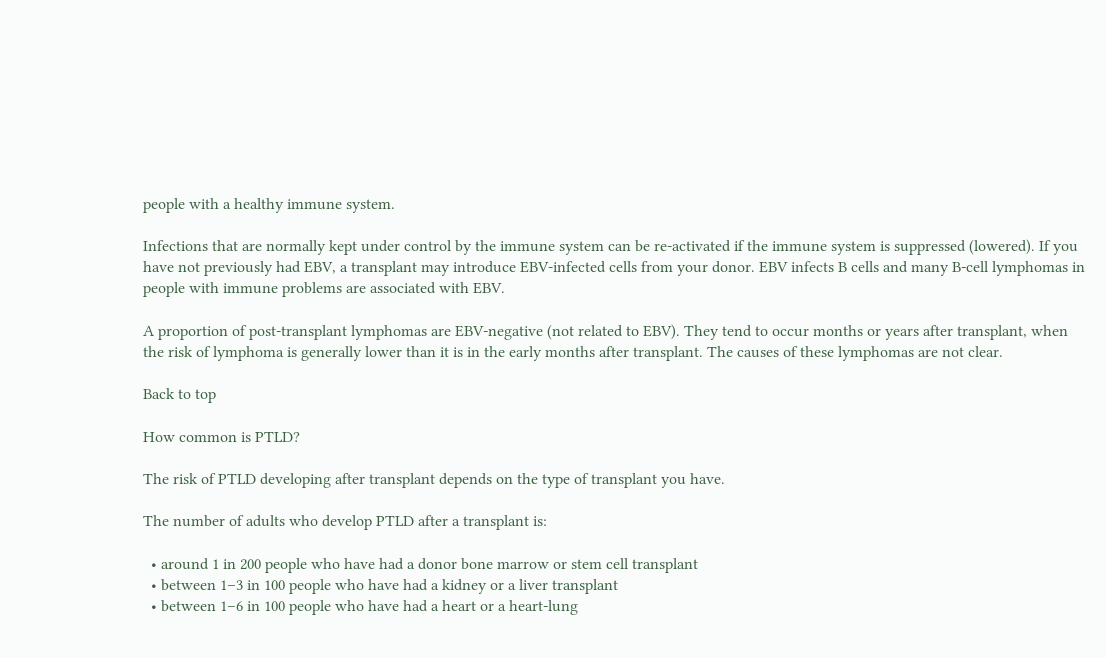people with a healthy immune system.

Infections that are normally kept under control by the immune system can be re-activated if the immune system is suppressed (lowered). If you have not previously had EBV, a transplant may introduce EBV-infected cells from your donor. EBV infects B cells and many B-cell lymphomas in people with immune problems are associated with EBV.

A proportion of post-transplant lymphomas are EBV-negative (not related to EBV). They tend to occur months or years after transplant, when the risk of lymphoma is generally lower than it is in the early months after transplant. The causes of these lymphomas are not clear.

Back to top

How common is PTLD?

The risk of PTLD developing after transplant depends on the type of transplant you have.

The number of adults who develop PTLD after a transplant is:

  • around 1 in 200 people who have had a donor bone marrow or stem cell transplant
  • between 1–3 in 100 people who have had a kidney or a liver transplant
  • between 1–6 in 100 people who have had a heart or a heart-lung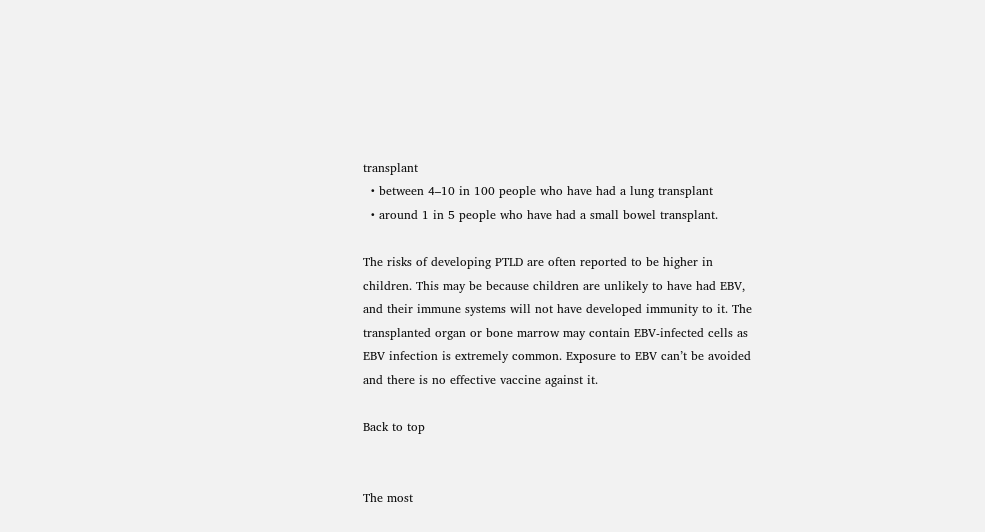transplant
  • between 4–10 in 100 people who have had a lung transplant
  • around 1 in 5 people who have had a small bowel transplant.

The risks of developing PTLD are often reported to be higher in children. This may be because children are unlikely to have had EBV, and their immune systems will not have developed immunity to it. The transplanted organ or bone marrow may contain EBV-infected cells as EBV infection is extremely common. Exposure to EBV can’t be avoided and there is no effective vaccine against it.

Back to top


The most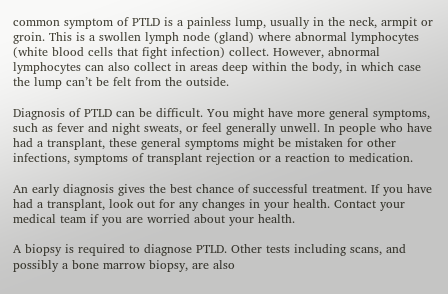common symptom of PTLD is a painless lump, usually in the neck, armpit or groin. This is a swollen lymph node (gland) where abnormal lymphocytes (white blood cells that fight infection) collect. However, abnormal lymphocytes can also collect in areas deep within the body, in which case the lump can’t be felt from the outside.

Diagnosis of PTLD can be difficult. You might have more general symptoms, such as fever and night sweats, or feel generally unwell. In people who have had a transplant, these general symptoms might be mistaken for other infections, symptoms of transplant rejection or a reaction to medication.

An early diagnosis gives the best chance of successful treatment. If you have had a transplant, look out for any changes in your health. Contact your medical team if you are worried about your health.

A biopsy is required to diagnose PTLD. Other tests including scans, and possibly a bone marrow biopsy, are also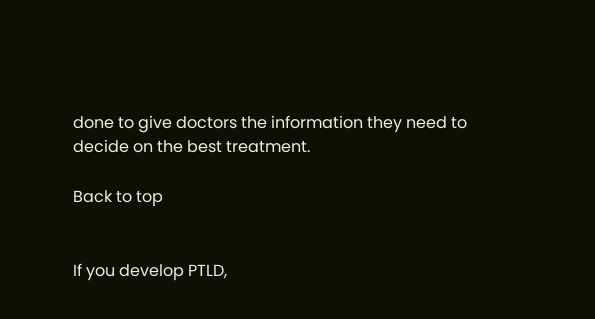done to give doctors the information they need to decide on the best treatment.

Back to top


If you develop PTLD,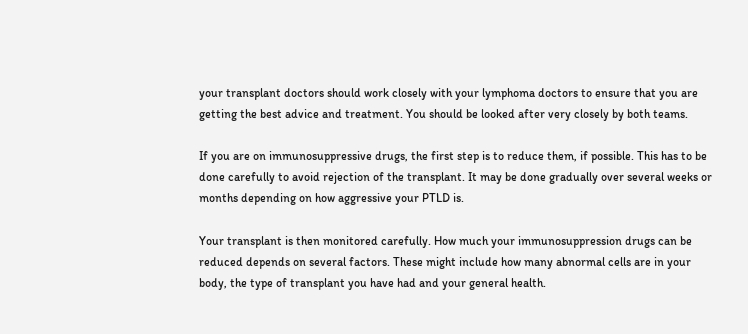your transplant doctors should work closely with your lymphoma doctors to ensure that you are getting the best advice and treatment. You should be looked after very closely by both teams.

If you are on immunosuppressive drugs, the first step is to reduce them, if possible. This has to be done carefully to avoid rejection of the transplant. It may be done gradually over several weeks or months depending on how aggressive your PTLD is.

Your transplant is then monitored carefully. How much your immunosuppression drugs can be reduced depends on several factors. These might include how many abnormal cells are in your body, the type of transplant you have had and your general health.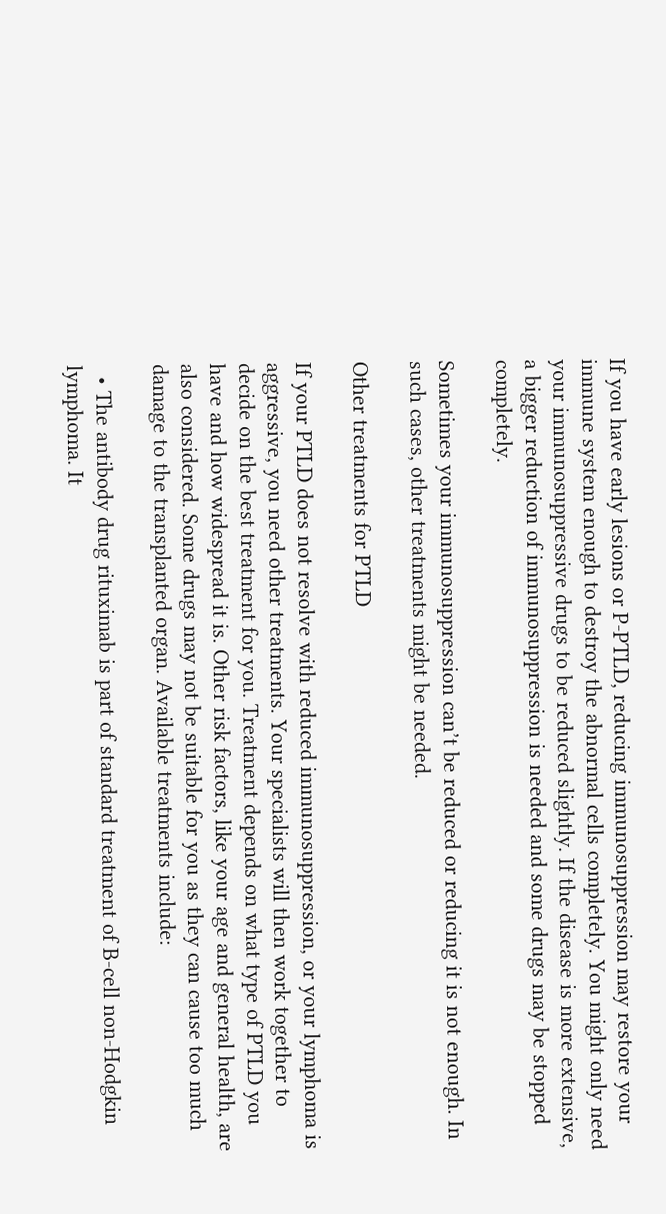If you have early lesions or P-PTLD, reducing immunosuppression may restore your immune system enough to destroy the abnormal cells completely. You might only need your immunosuppressive drugs to be reduced slightly. If the disease is more extensive, a bigger reduction of immunosuppression is needed and some drugs may be stopped completely.

Sometimes your immunosuppression can’t be reduced or reducing it is not enough. In such cases, other treatments might be needed.

Other treatments for PTLD

If your PTLD does not resolve with reduced immunosuppression, or your lymphoma is aggressive, you need other treatments. Your specialists will then work together to decide on the best treatment for you. Treatment depends on what type of PTLD you have and how widespread it is. Other risk factors, like your age and general health, are also considered. Some drugs may not be suitable for you as they can cause too much damage to the transplanted organ. Available treatments include:

  • The antibody drug rituximab is part of standard treatment of B-cell non-Hodgkin lymphoma. It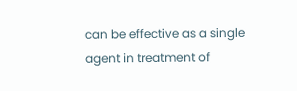can be effective as a single agent in treatment of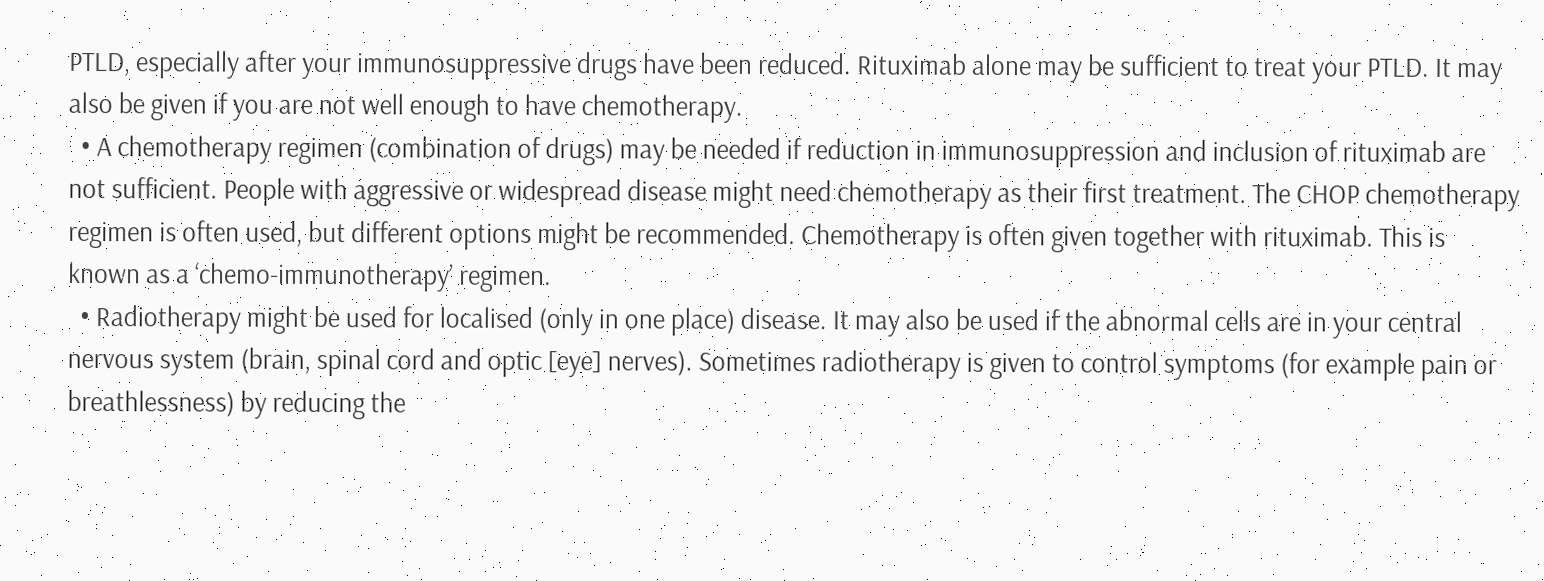PTLD, especially after your immunosuppressive drugs have been reduced. Rituximab alone may be sufficient to treat your PTLD. It may also be given if you are not well enough to have chemotherapy.
  • A chemotherapy regimen (combination of drugs) may be needed if reduction in immunosuppression and inclusion of rituximab are not sufficient. People with aggressive or widespread disease might need chemotherapy as their first treatment. The CHOP chemotherapy regimen is often used, but different options might be recommended. Chemotherapy is often given together with rituximab. This is known as a ‘chemo-immunotherapy’ regimen.
  • Radiotherapy might be used for localised (only in one place) disease. It may also be used if the abnormal cells are in your central nervous system (brain, spinal cord and optic [eye] nerves). Sometimes radiotherapy is given to control symptoms (for example pain or breathlessness) by reducing the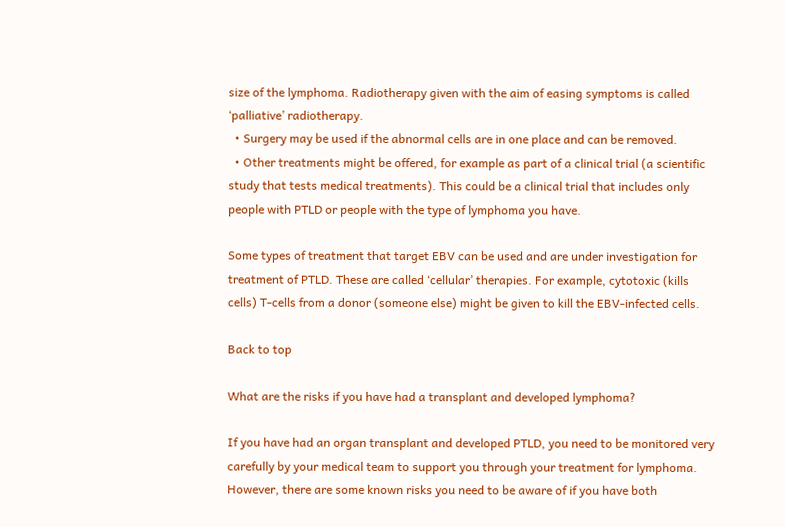size of the lymphoma. Radiotherapy given with the aim of easing symptoms is called ‘palliative’ radiotherapy.
  • Surgery may be used if the abnormal cells are in one place and can be removed.
  • Other treatments might be offered, for example as part of a clinical trial (a scientific study that tests medical treatments). This could be a clinical trial that includes only people with PTLD or people with the type of lymphoma you have.

Some types of treatment that target EBV can be used and are under investigation for treatment of PTLD. These are called ‘cellular’ therapies. For example, cytotoxic (kills cells) T-cells from a donor (someone else) might be given to kill the EBV-infected cells.

Back to top

What are the risks if you have had a transplant and developed lymphoma?

If you have had an organ transplant and developed PTLD, you need to be monitored very carefully by your medical team to support you through your treatment for lymphoma. However, there are some known risks you need to be aware of if you have both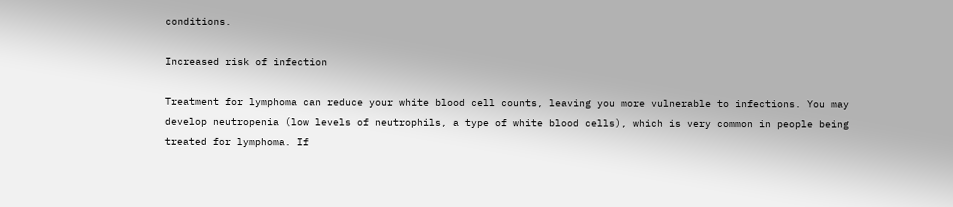conditions.

Increased risk of infection

Treatment for lymphoma can reduce your white blood cell counts, leaving you more vulnerable to infections. You may develop neutropenia (low levels of neutrophils, a type of white blood cells), which is very common in people being treated for lymphoma. If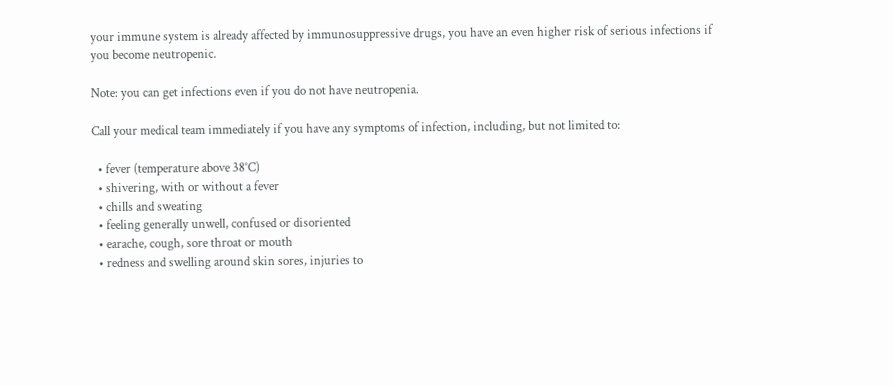your immune system is already affected by immunosuppressive drugs, you have an even higher risk of serious infections if you become neutropenic.

Note: you can get infections even if you do not have neutropenia.

Call your medical team immediately if you have any symptoms of infection, including, but not limited to:

  • fever (temperature above 38°C)
  • shivering, with or without a fever
  • chills and sweating
  • feeling generally unwell, confused or disoriented
  • earache, cough, sore throat or mouth
  • redness and swelling around skin sores, injuries to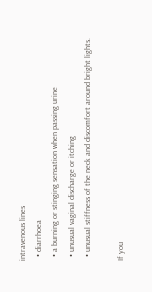intravenous lines
  • diarrhoea
  • a burning or stinging sensation when passing urine
  • unusual vaginal discharge or itching
  • unusual stiffness of the neck and discomfort around bright lights.

If you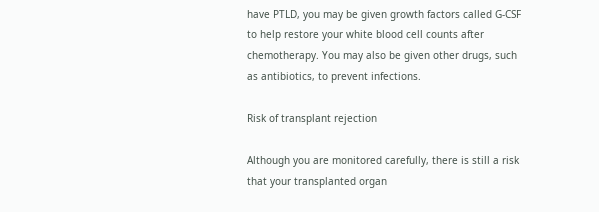have PTLD, you may be given growth factors called G-CSF to help restore your white blood cell counts after chemotherapy. You may also be given other drugs, such as antibiotics, to prevent infections.

Risk of transplant rejection

Although you are monitored carefully, there is still a risk that your transplanted organ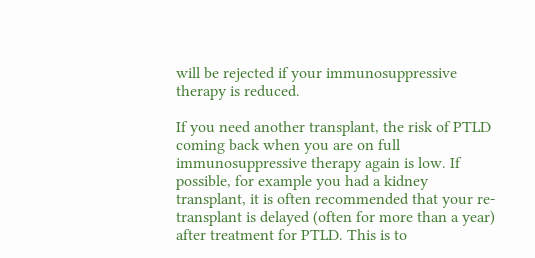will be rejected if your immunosuppressive therapy is reduced.

If you need another transplant, the risk of PTLD coming back when you are on full immunosuppressive therapy again is low. If possible, for example you had a kidney transplant, it is often recommended that your re-transplant is delayed (often for more than a year) after treatment for PTLD. This is to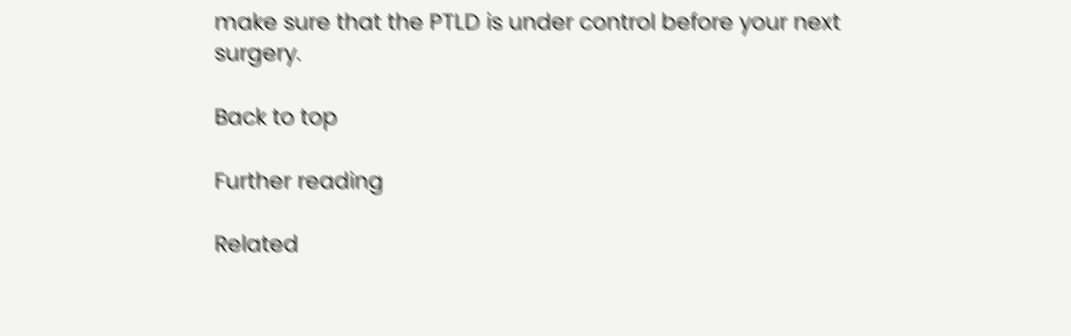make sure that the PTLD is under control before your next surgery.

Back to top

Further reading

Related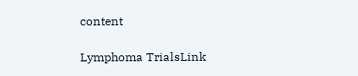content

Lymphoma TrialsLink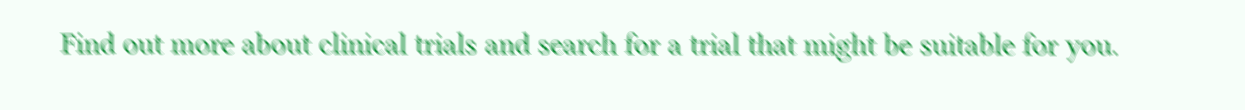Find out more about clinical trials and search for a trial that might be suitable for you.